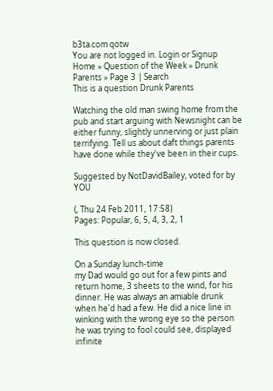b3ta.com qotw
You are not logged in. Login or Signup
Home » Question of the Week » Drunk Parents » Page 3 | Search
This is a question Drunk Parents

Watching the old man swing home from the pub and start arguing with Newsnight can be either funny, slightly unnerving or just plain terrifying. Tell us about daft things parents have done while they've been in their cups.

Suggested by NotDavidBailey, voted for by YOU

(, Thu 24 Feb 2011, 17:58)
Pages: Popular, 6, 5, 4, 3, 2, 1

This question is now closed.

On a Sunday lunch-time
my Dad would go out for a few pints and return home, 3 sheets to the wind, for his dinner. He was always an amiable drunk when he'd had a few. He did a nice line in winking with the wrong eye so the person he was trying to fool could see, displayed infinite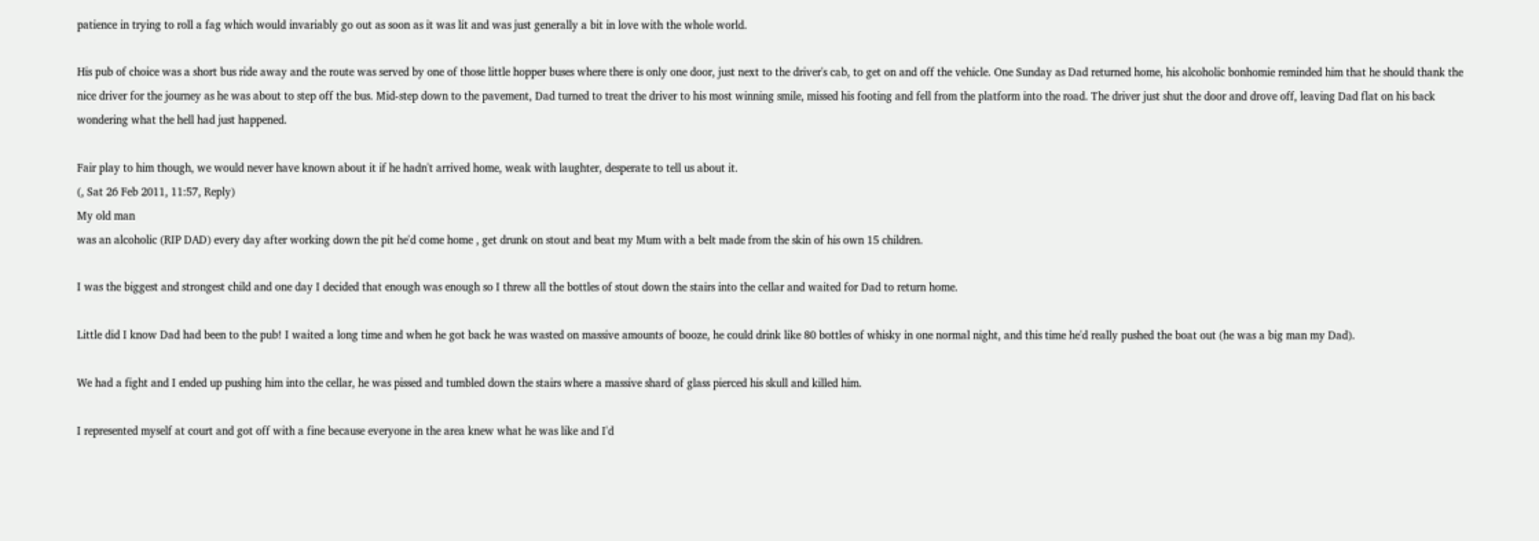patience in trying to roll a fag which would invariably go out as soon as it was lit and was just generally a bit in love with the whole world.

His pub of choice was a short bus ride away and the route was served by one of those little hopper buses where there is only one door, just next to the driver's cab, to get on and off the vehicle. One Sunday as Dad returned home, his alcoholic bonhomie reminded him that he should thank the nice driver for the journey as he was about to step off the bus. Mid-step down to the pavement, Dad turned to treat the driver to his most winning smile, missed his footing and fell from the platform into the road. The driver just shut the door and drove off, leaving Dad flat on his back wondering what the hell had just happened.

Fair play to him though, we would never have known about it if he hadn't arrived home, weak with laughter, desperate to tell us about it.
(, Sat 26 Feb 2011, 11:57, Reply)
My old man
was an alcoholic (RIP DAD) every day after working down the pit he'd come home , get drunk on stout and beat my Mum with a belt made from the skin of his own 15 children.

I was the biggest and strongest child and one day I decided that enough was enough so I threw all the bottles of stout down the stairs into the cellar and waited for Dad to return home.

Little did I know Dad had been to the pub! I waited a long time and when he got back he was wasted on massive amounts of booze, he could drink like 80 bottles of whisky in one normal night, and this time he'd really pushed the boat out (he was a big man my Dad).

We had a fight and I ended up pushing him into the cellar, he was pissed and tumbled down the stairs where a massive shard of glass pierced his skull and killed him.

I represented myself at court and got off with a fine because everyone in the area knew what he was like and I'd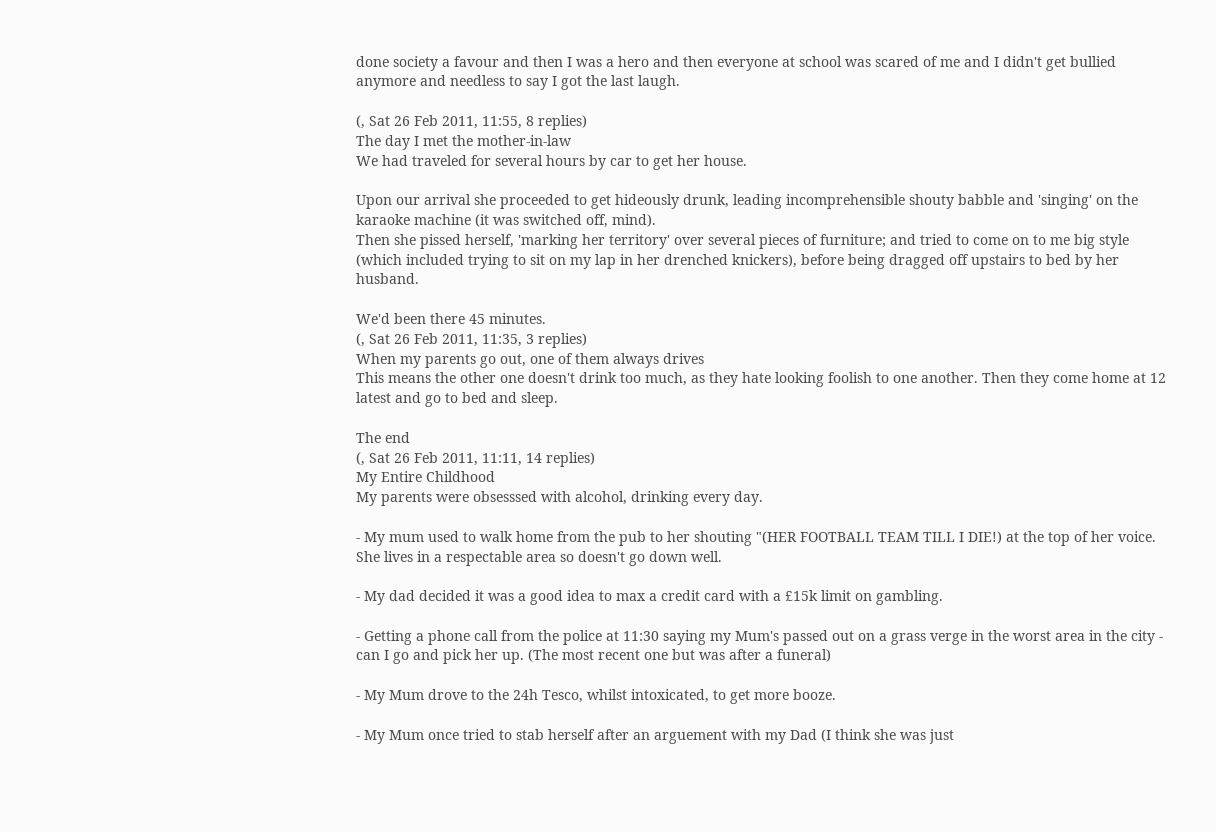done society a favour and then I was a hero and then everyone at school was scared of me and I didn't get bullied anymore and needless to say I got the last laugh.

(, Sat 26 Feb 2011, 11:55, 8 replies)
The day I met the mother-in-law
We had traveled for several hours by car to get her house.

Upon our arrival she proceeded to get hideously drunk, leading incomprehensible shouty babble and 'singing' on the karaoke machine (it was switched off, mind).
Then she pissed herself, 'marking her territory' over several pieces of furniture; and tried to come on to me big style (which included trying to sit on my lap in her drenched knickers), before being dragged off upstairs to bed by her husband.

We'd been there 45 minutes.
(, Sat 26 Feb 2011, 11:35, 3 replies)
When my parents go out, one of them always drives
This means the other one doesn't drink too much, as they hate looking foolish to one another. Then they come home at 12 latest and go to bed and sleep.

The end
(, Sat 26 Feb 2011, 11:11, 14 replies)
My Entire Childhood
My parents were obsesssed with alcohol, drinking every day.

- My mum used to walk home from the pub to her shouting "(HER FOOTBALL TEAM TILL I DIE!) at the top of her voice. She lives in a respectable area so doesn't go down well.

- My dad decided it was a good idea to max a credit card with a £15k limit on gambling.

- Getting a phone call from the police at 11:30 saying my Mum's passed out on a grass verge in the worst area in the city - can I go and pick her up. (The most recent one but was after a funeral)

- My Mum drove to the 24h Tesco, whilst intoxicated, to get more booze.

- My Mum once tried to stab herself after an arguement with my Dad (I think she was just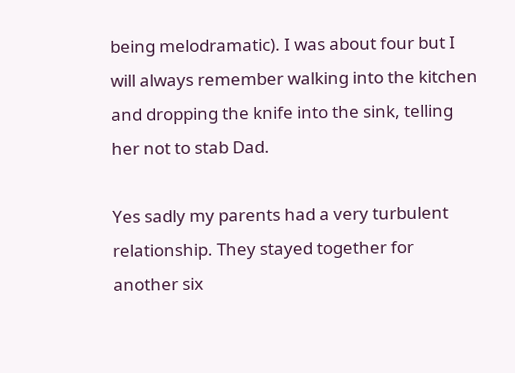being melodramatic). I was about four but I will always remember walking into the kitchen and dropping the knife into the sink, telling her not to stab Dad.

Yes sadly my parents had a very turbulent relationship. They stayed together for another six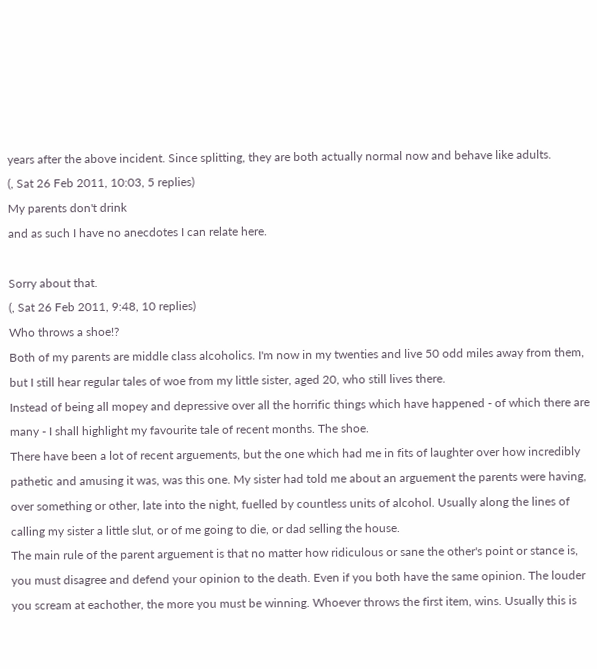years after the above incident. Since splitting, they are both actually normal now and behave like adults.
(, Sat 26 Feb 2011, 10:03, 5 replies)
My parents don't drink
and as such I have no anecdotes I can relate here.

Sorry about that.
(, Sat 26 Feb 2011, 9:48, 10 replies)
Who throws a shoe!?
Both of my parents are middle class alcoholics. I'm now in my twenties and live 50 odd miles away from them, but I still hear regular tales of woe from my little sister, aged 20, who still lives there.
Instead of being all mopey and depressive over all the horrific things which have happened - of which there are many - I shall highlight my favourite tale of recent months. The shoe.
There have been a lot of recent arguements, but the one which had me in fits of laughter over how incredibly pathetic and amusing it was, was this one. My sister had told me about an arguement the parents were having, over something or other, late into the night, fuelled by countless units of alcohol. Usually along the lines of calling my sister a little slut, or of me going to die, or dad selling the house.
The main rule of the parent arguement is that no matter how ridiculous or sane the other's point or stance is, you must disagree and defend your opinion to the death. Even if you both have the same opinion. The louder you scream at eachother, the more you must be winning. Whoever throws the first item, wins. Usually this is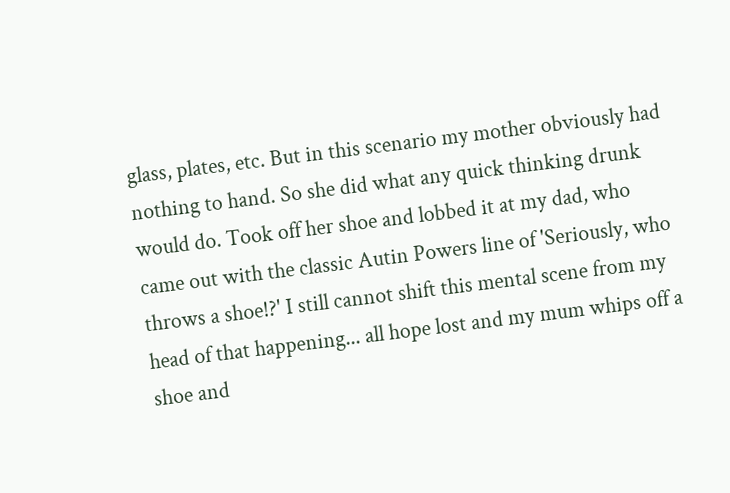glass, plates, etc. But in this scenario my mother obviously had nothing to hand. So she did what any quick thinking drunk would do. Took off her shoe and lobbed it at my dad, who came out with the classic Autin Powers line of 'Seriously, who throws a shoe!?' I still cannot shift this mental scene from my head of that happening... all hope lost and my mum whips off a shoe and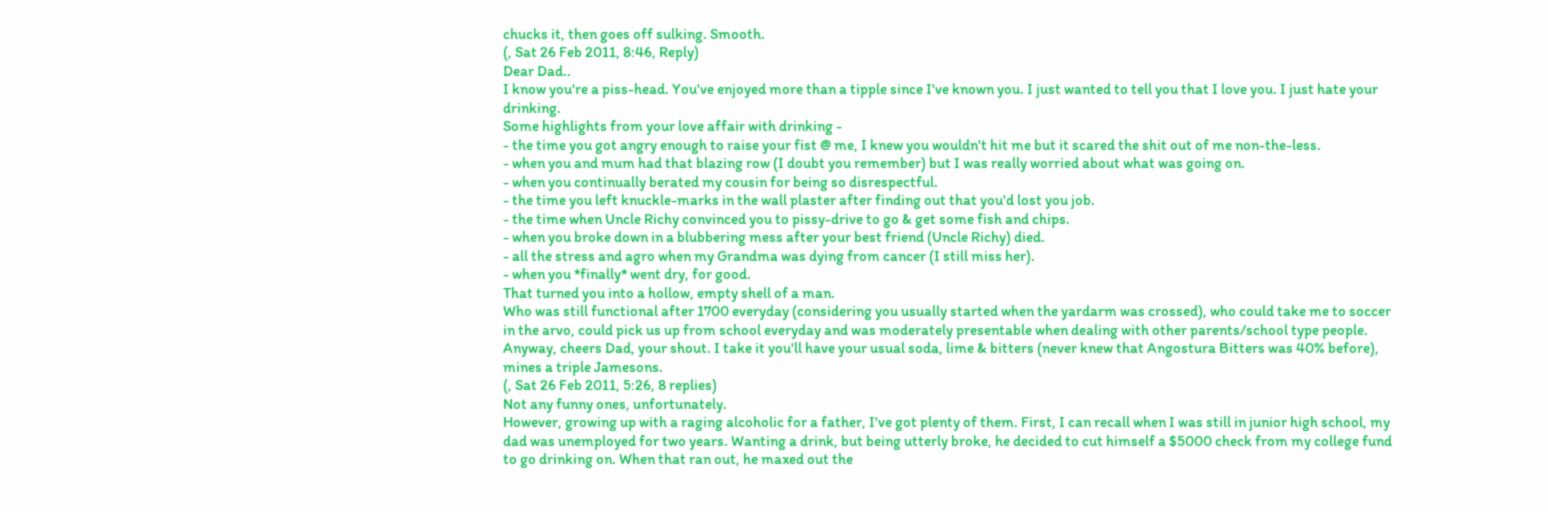chucks it, then goes off sulking. Smooth.
(, Sat 26 Feb 2011, 8:46, Reply)
Dear Dad..
I know you're a piss-head. You've enjoyed more than a tipple since I've known you. I just wanted to tell you that I love you. I just hate your drinking.
Some highlights from your love affair with drinking -
- the time you got angry enough to raise your fist @ me, I knew you wouldn't hit me but it scared the shit out of me non-the-less.
- when you and mum had that blazing row (I doubt you remember) but I was really worried about what was going on.
- when you continually berated my cousin for being so disrespectful.
- the time you left knuckle-marks in the wall plaster after finding out that you'd lost you job.
- the time when Uncle Richy convinced you to pissy-drive to go & get some fish and chips.
- when you broke down in a blubbering mess after your best friend (Uncle Richy) died.
- all the stress and agro when my Grandma was dying from cancer (I still miss her).
- when you *finally* went dry, for good.
That turned you into a hollow, empty shell of a man.
Who was still functional after 1700 everyday (considering you usually started when the yardarm was crossed), who could take me to soccer in the arvo, could pick us up from school everyday and was moderately presentable when dealing with other parents/school type people.
Anyway, cheers Dad, your shout. I take it you'll have your usual soda, lime & bitters (never knew that Angostura Bitters was 40% before), mines a triple Jamesons.
(, Sat 26 Feb 2011, 5:26, 8 replies)
Not any funny ones, unfortunately.
However, growing up with a raging alcoholic for a father, I've got plenty of them. First, I can recall when I was still in junior high school, my dad was unemployed for two years. Wanting a drink, but being utterly broke, he decided to cut himself a $5000 check from my college fund to go drinking on. When that ran out, he maxed out the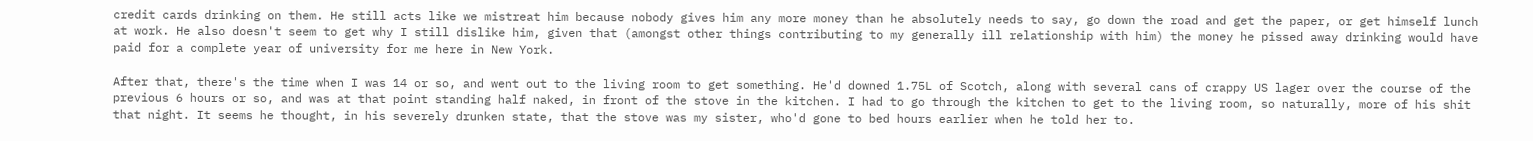credit cards drinking on them. He still acts like we mistreat him because nobody gives him any more money than he absolutely needs to say, go down the road and get the paper, or get himself lunch at work. He also doesn't seem to get why I still dislike him, given that (amongst other things contributing to my generally ill relationship with him) the money he pissed away drinking would have paid for a complete year of university for me here in New York.

After that, there's the time when I was 14 or so, and went out to the living room to get something. He'd downed 1.75L of Scotch, along with several cans of crappy US lager over the course of the previous 6 hours or so, and was at that point standing half naked, in front of the stove in the kitchen. I had to go through the kitchen to get to the living room, so naturally, more of his shit that night. It seems he thought, in his severely drunken state, that the stove was my sister, who'd gone to bed hours earlier when he told her to.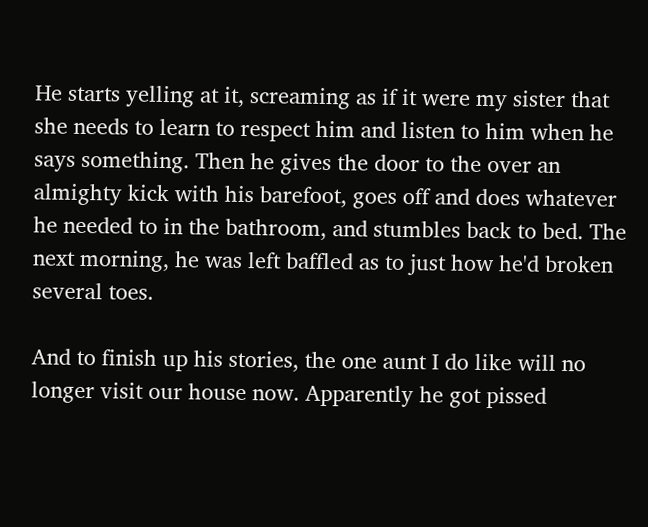He starts yelling at it, screaming as if it were my sister that she needs to learn to respect him and listen to him when he says something. Then he gives the door to the over an almighty kick with his barefoot, goes off and does whatever he needed to in the bathroom, and stumbles back to bed. The next morning, he was left baffled as to just how he'd broken several toes.

And to finish up his stories, the one aunt I do like will no longer visit our house now. Apparently he got pissed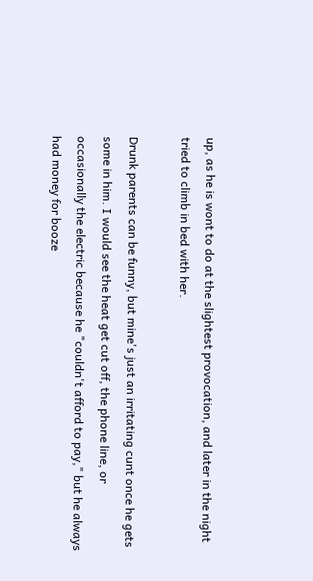up, as he is wont to do at the slightest provocation, and later in the night tried to climb in bed with her.

Drunk parents can be funny, but mine's just an irritating cunt once he gets some in him. I would see the heat get cut off, the phone line, or occasionally the electric because he "couldn't afford to pay," but he always had money for booze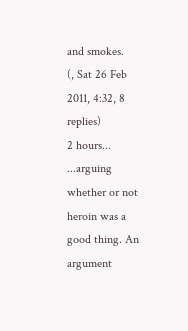and smokes.
(, Sat 26 Feb 2011, 4:32, 8 replies)
2 hours...
...arguing whether or not heroin was a good thing. An argument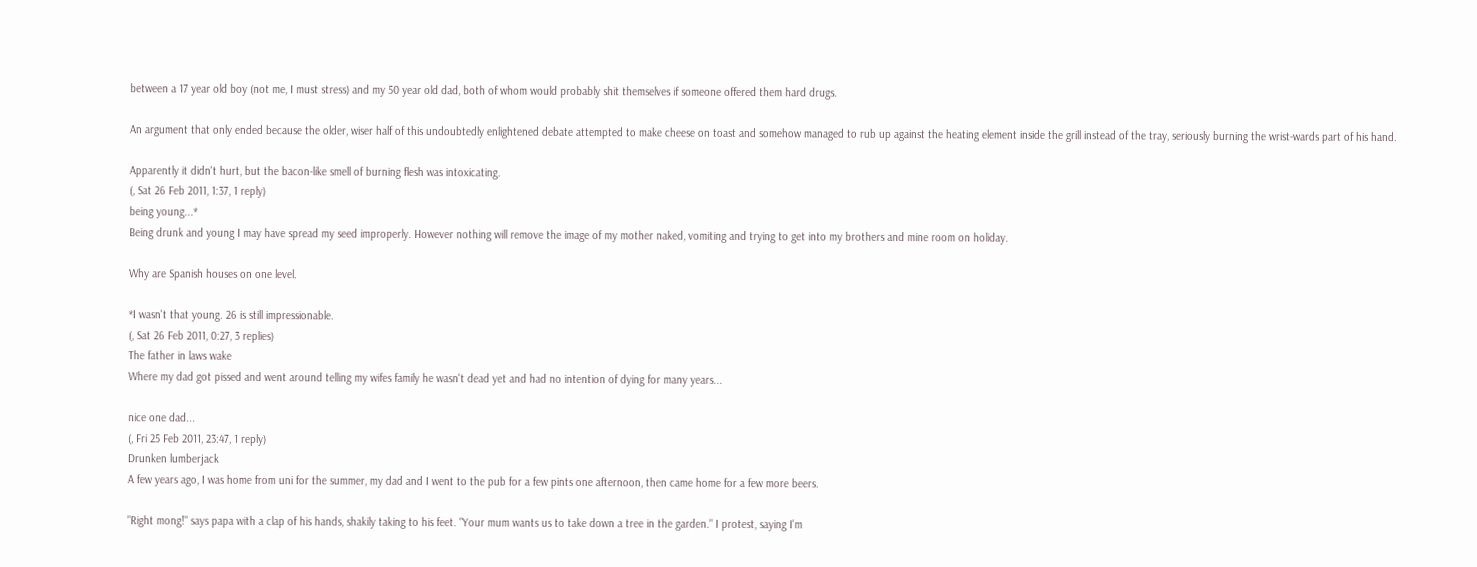between a 17 year old boy (not me, I must stress) and my 50 year old dad, both of whom would probably shit themselves if someone offered them hard drugs.

An argument that only ended because the older, wiser half of this undoubtedly enlightened debate attempted to make cheese on toast and somehow managed to rub up against the heating element inside the grill instead of the tray, seriously burning the wrist-wards part of his hand.

Apparently it didn't hurt, but the bacon-like smell of burning flesh was intoxicating.
(, Sat 26 Feb 2011, 1:37, 1 reply)
being young...*
Being drunk and young I may have spread my seed improperly. However nothing will remove the image of my mother naked, vomiting and trying to get into my brothers and mine room on holiday.

Why are Spanish houses on one level.

*I wasn't that young. 26 is still impressionable.
(, Sat 26 Feb 2011, 0:27, 3 replies)
The father in laws wake
Where my dad got pissed and went around telling my wifes family he wasn't dead yet and had no intention of dying for many years...

nice one dad...
(, Fri 25 Feb 2011, 23:47, 1 reply)
Drunken lumberjack
A few years ago, I was home from uni for the summer, my dad and I went to the pub for a few pints one afternoon, then came home for a few more beers.

"Right mong!" says papa with a clap of his hands, shakily taking to his feet. "Your mum wants us to take down a tree in the garden." I protest, saying I'm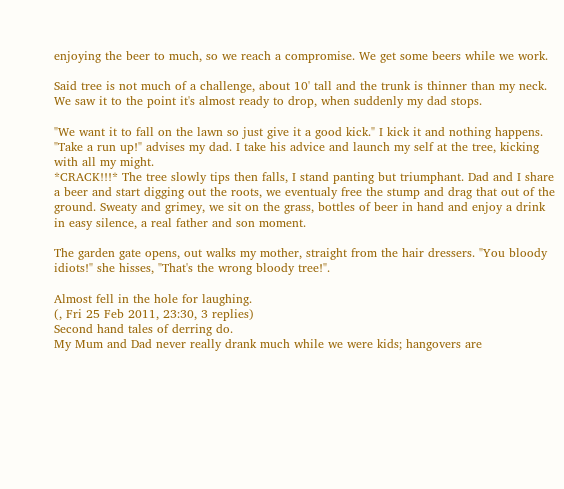enjoying the beer to much, so we reach a compromise. We get some beers while we work.

Said tree is not much of a challenge, about 10' tall and the trunk is thinner than my neck. We saw it to the point it's almost ready to drop, when suddenly my dad stops.

"We want it to fall on the lawn so just give it a good kick." I kick it and nothing happens.
"Take a run up!" advises my dad. I take his advice and launch my self at the tree, kicking with all my might.
*CRACK!!!* The tree slowly tips then falls, I stand panting but triumphant. Dad and I share a beer and start digging out the roots, we eventualy free the stump and drag that out of the ground. Sweaty and grimey, we sit on the grass, bottles of beer in hand and enjoy a drink in easy silence, a real father and son moment.

The garden gate opens, out walks my mother, straight from the hair dressers. "You bloody idiots!" she hisses, "That's the wrong bloody tree!".

Almost fell in the hole for laughing.
(, Fri 25 Feb 2011, 23:30, 3 replies)
Second hand tales of derring do.
My Mum and Dad never really drank much while we were kids; hangovers are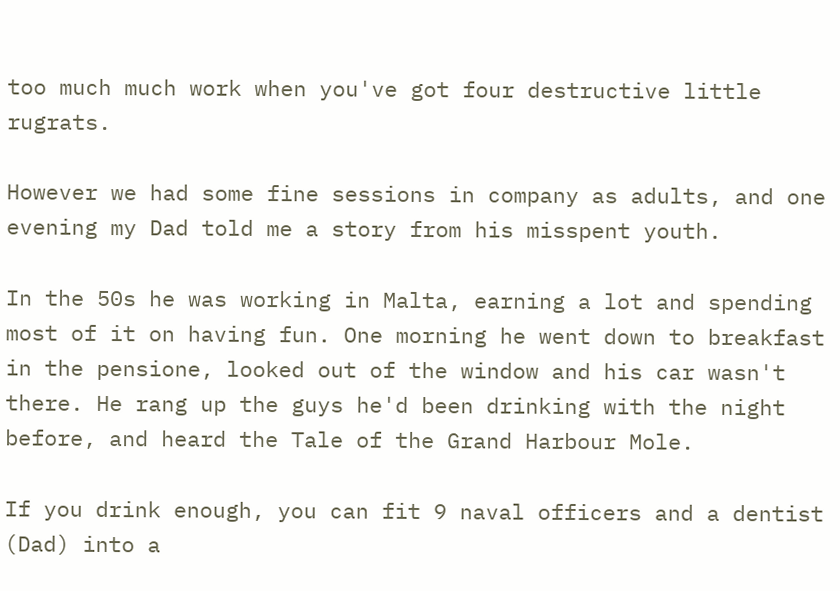too much much work when you've got four destructive little rugrats.

However we had some fine sessions in company as adults, and one evening my Dad told me a story from his misspent youth.

In the 50s he was working in Malta, earning a lot and spending most of it on having fun. One morning he went down to breakfast in the pensione, looked out of the window and his car wasn't there. He rang up the guys he'd been drinking with the night before, and heard the Tale of the Grand Harbour Mole.

If you drink enough, you can fit 9 naval officers and a dentist (Dad) into a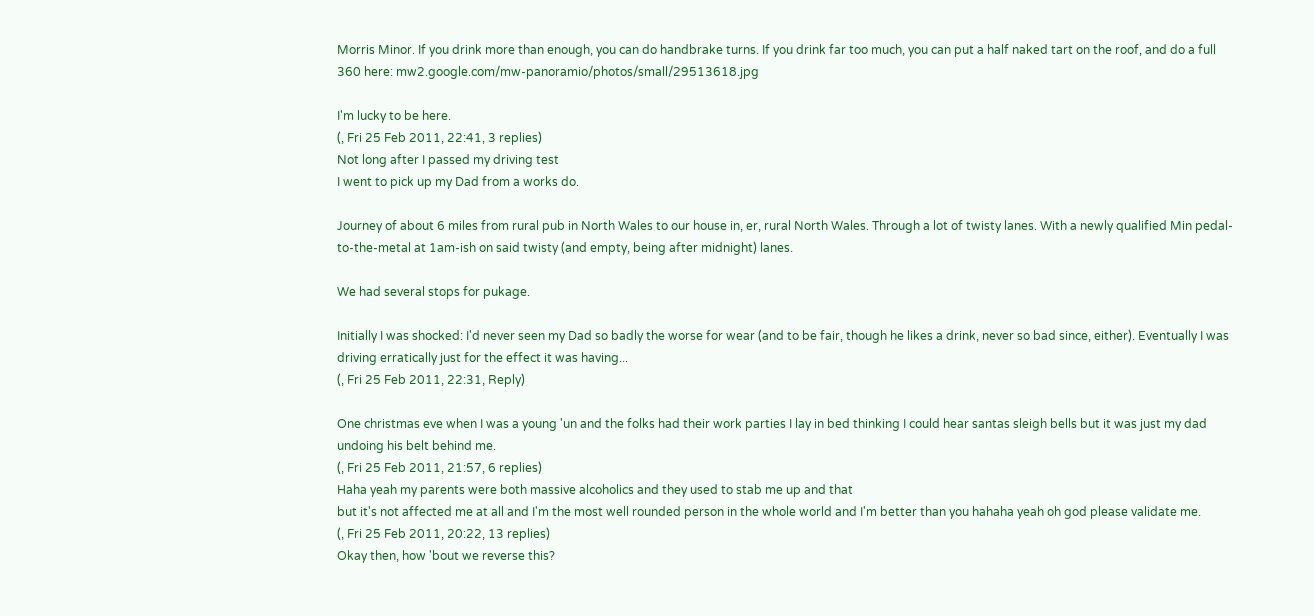Morris Minor. If you drink more than enough, you can do handbrake turns. If you drink far too much, you can put a half naked tart on the roof, and do a full 360 here: mw2.google.com/mw-panoramio/photos/small/29513618.jpg

I'm lucky to be here.
(, Fri 25 Feb 2011, 22:41, 3 replies)
Not long after I passed my driving test
I went to pick up my Dad from a works do.

Journey of about 6 miles from rural pub in North Wales to our house in, er, rural North Wales. Through a lot of twisty lanes. With a newly qualified Min pedal-to-the-metal at 1am-ish on said twisty (and empty, being after midnight) lanes.

We had several stops for pukage.

Initially I was shocked: I'd never seen my Dad so badly the worse for wear (and to be fair, though he likes a drink, never so bad since, either). Eventually I was driving erratically just for the effect it was having...
(, Fri 25 Feb 2011, 22:31, Reply)

One christmas eve when I was a young 'un and the folks had their work parties I lay in bed thinking I could hear santas sleigh bells but it was just my dad undoing his belt behind me.
(, Fri 25 Feb 2011, 21:57, 6 replies)
Haha yeah my parents were both massive alcoholics and they used to stab me up and that
but it's not affected me at all and I'm the most well rounded person in the whole world and I'm better than you hahaha yeah oh god please validate me.
(, Fri 25 Feb 2011, 20:22, 13 replies)
Okay then, how 'bout we reverse this?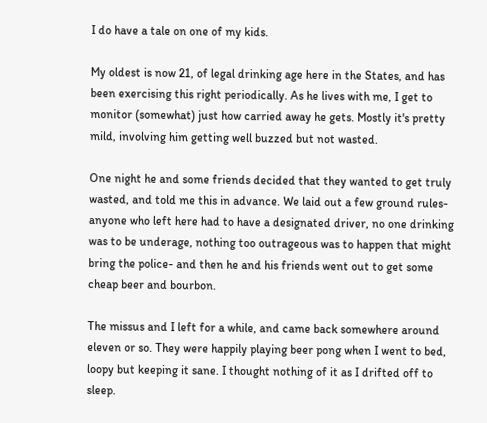I do have a tale on one of my kids.

My oldest is now 21, of legal drinking age here in the States, and has been exercising this right periodically. As he lives with me, I get to monitor (somewhat) just how carried away he gets. Mostly it's pretty mild, involving him getting well buzzed but not wasted.

One night he and some friends decided that they wanted to get truly wasted, and told me this in advance. We laid out a few ground rules- anyone who left here had to have a designated driver, no one drinking was to be underage, nothing too outrageous was to happen that might bring the police- and then he and his friends went out to get some cheap beer and bourbon.

The missus and I left for a while, and came back somewhere around eleven or so. They were happily playing beer pong when I went to bed, loopy but keeping it sane. I thought nothing of it as I drifted off to sleep.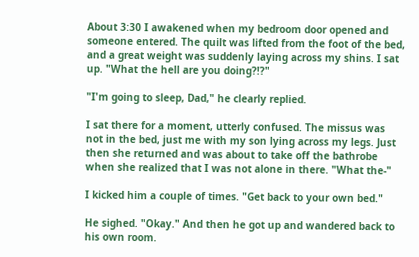About 3:30 I awakened when my bedroom door opened and someone entered. The quilt was lifted from the foot of the bed, and a great weight was suddenly laying across my shins. I sat up. "What the hell are you doing?!?"

"I'm going to sleep, Dad," he clearly replied.

I sat there for a moment, utterly confused. The missus was not in the bed, just me with my son lying across my legs. Just then she returned and was about to take off the bathrobe when she realized that I was not alone in there. "What the-"

I kicked him a couple of times. "Get back to your own bed."

He sighed. "Okay." And then he got up and wandered back to his own room.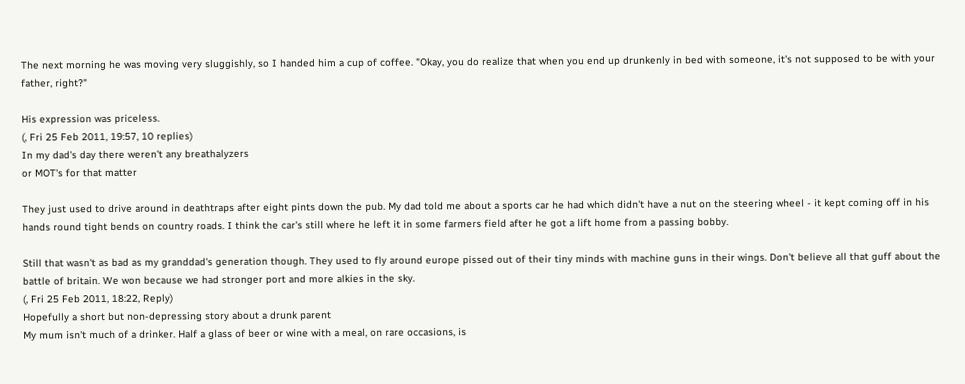The next morning he was moving very sluggishly, so I handed him a cup of coffee. "Okay, you do realize that when you end up drunkenly in bed with someone, it's not supposed to be with your father, right?"

His expression was priceless.
(, Fri 25 Feb 2011, 19:57, 10 replies)
In my dad's day there weren't any breathalyzers
or MOT's for that matter

They just used to drive around in deathtraps after eight pints down the pub. My dad told me about a sports car he had which didn't have a nut on the steering wheel - it kept coming off in his hands round tight bends on country roads. I think the car's still where he left it in some farmers field after he got a lift home from a passing bobby.

Still that wasn't as bad as my granddad's generation though. They used to fly around europe pissed out of their tiny minds with machine guns in their wings. Don't believe all that guff about the battle of britain. We won because we had stronger port and more alkies in the sky.
(, Fri 25 Feb 2011, 18:22, Reply)
Hopefully a short but non-depressing story about a drunk parent
My mum isn't much of a drinker. Half a glass of beer or wine with a meal, on rare occasions, is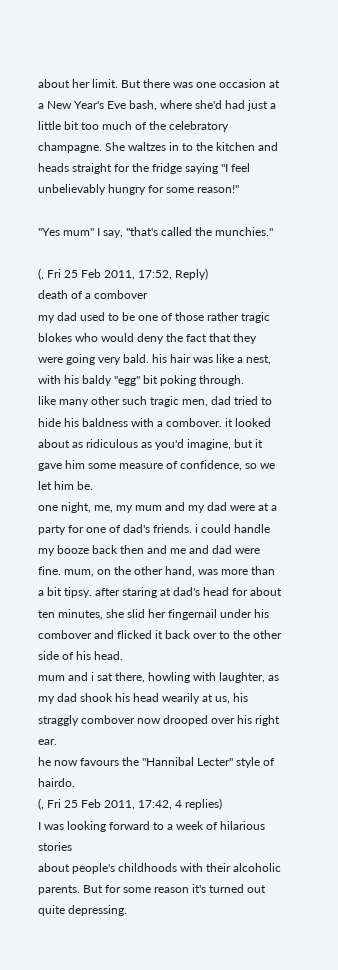about her limit. But there was one occasion at a New Year's Eve bash, where she'd had just a little bit too much of the celebratory champagne. She waltzes in to the kitchen and heads straight for the fridge saying "I feel unbelievably hungry for some reason!"

"Yes mum" I say, "that's called the munchies."

(, Fri 25 Feb 2011, 17:52, Reply)
death of a combover
my dad used to be one of those rather tragic blokes who would deny the fact that they were going very bald. his hair was like a nest, with his baldy "egg" bit poking through.
like many other such tragic men, dad tried to hide his baldness with a combover. it looked about as ridiculous as you'd imagine, but it gave him some measure of confidence, so we let him be.
one night, me, my mum and my dad were at a party for one of dad's friends. i could handle my booze back then and me and dad were fine. mum, on the other hand, was more than a bit tipsy. after staring at dad's head for about ten minutes, she slid her fingernail under his combover and flicked it back over to the other side of his head.
mum and i sat there, howling with laughter, as my dad shook his head wearily at us, his straggly combover now drooped over his right ear.
he now favours the "Hannibal Lecter" style of hairdo.
(, Fri 25 Feb 2011, 17:42, 4 replies)
I was looking forward to a week of hilarious stories
about people's childhoods with their alcoholic parents. But for some reason it's turned out quite depressing.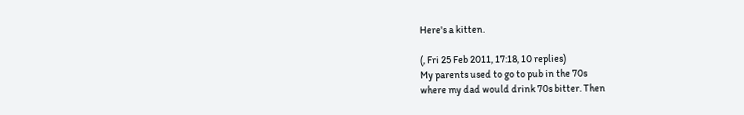Here's a kitten.

(, Fri 25 Feb 2011, 17:18, 10 replies)
My parents used to go to pub in the 70s
where my dad would drink 70s bitter. Then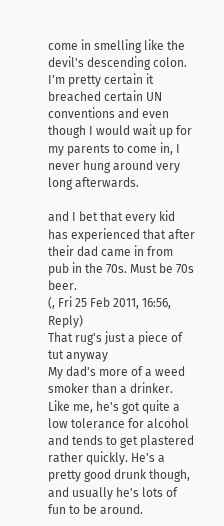come in smelling like the devil's descending colon. I'm pretty certain it breached certain UN conventions and even though I would wait up for my parents to come in, I never hung around very long afterwards.

and I bet that every kid has experienced that after their dad came in from pub in the 70s. Must be 70s beer.
(, Fri 25 Feb 2011, 16:56, Reply)
That rug's just a piece of tut anyway
My dad's more of a weed smoker than a drinker. Like me, he's got quite a low tolerance for alcohol and tends to get plastered rather quickly. He's a pretty good drunk though, and usually he's lots of fun to be around.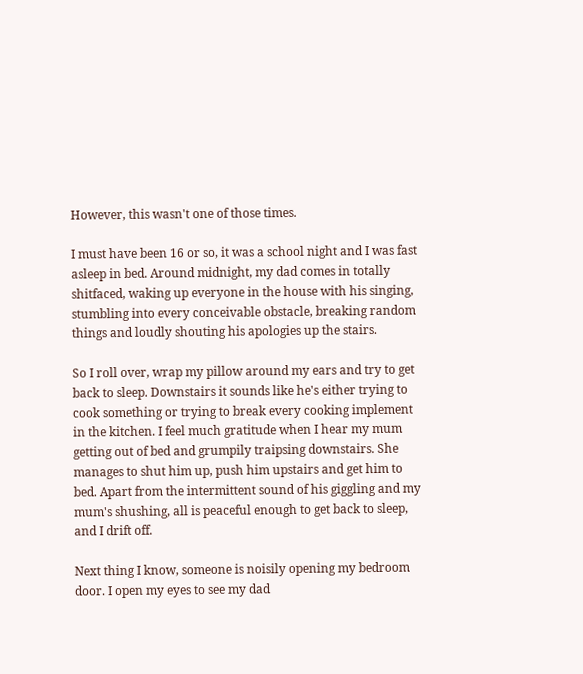However, this wasn't one of those times.

I must have been 16 or so, it was a school night and I was fast asleep in bed. Around midnight, my dad comes in totally shitfaced, waking up everyone in the house with his singing, stumbling into every conceivable obstacle, breaking random things and loudly shouting his apologies up the stairs.

So I roll over, wrap my pillow around my ears and try to get back to sleep. Downstairs it sounds like he's either trying to cook something or trying to break every cooking implement in the kitchen. I feel much gratitude when I hear my mum getting out of bed and grumpily traipsing downstairs. She manages to shut him up, push him upstairs and get him to bed. Apart from the intermittent sound of his giggling and my mum's shushing, all is peaceful enough to get back to sleep, and I drift off.

Next thing I know, someone is noisily opening my bedroom door. I open my eyes to see my dad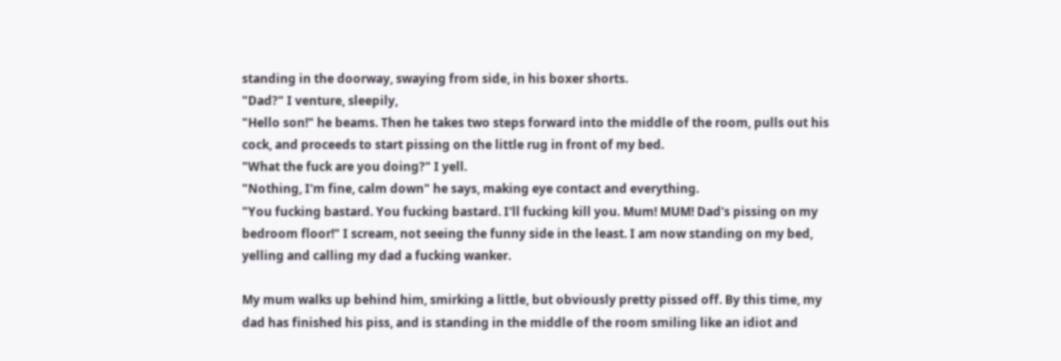standing in the doorway, swaying from side, in his boxer shorts.
"Dad?" I venture, sleepily,
"Hello son!" he beams. Then he takes two steps forward into the middle of the room, pulls out his cock, and proceeds to start pissing on the little rug in front of my bed.
"What the fuck are you doing?" I yell.
"Nothing, I'm fine, calm down" he says, making eye contact and everything.
"You fucking bastard. You fucking bastard. I'll fucking kill you. Mum! MUM! Dad's pissing on my bedroom floor!" I scream, not seeing the funny side in the least. I am now standing on my bed, yelling and calling my dad a fucking wanker.

My mum walks up behind him, smirking a little, but obviously pretty pissed off. By this time, my dad has finished his piss, and is standing in the middle of the room smiling like an idiot and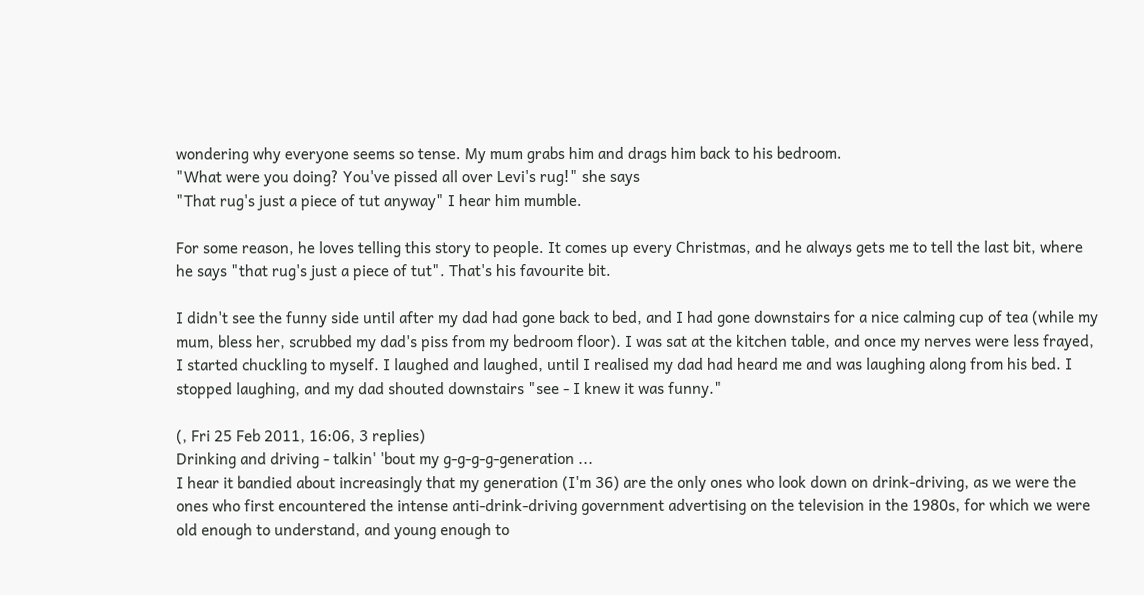wondering why everyone seems so tense. My mum grabs him and drags him back to his bedroom.
"What were you doing? You've pissed all over Levi's rug!" she says
"That rug's just a piece of tut anyway" I hear him mumble.

For some reason, he loves telling this story to people. It comes up every Christmas, and he always gets me to tell the last bit, where he says "that rug's just a piece of tut". That's his favourite bit.

I didn't see the funny side until after my dad had gone back to bed, and I had gone downstairs for a nice calming cup of tea (while my mum, bless her, scrubbed my dad's piss from my bedroom floor). I was sat at the kitchen table, and once my nerves were less frayed, I started chuckling to myself. I laughed and laughed, until I realised my dad had heard me and was laughing along from his bed. I stopped laughing, and my dad shouted downstairs "see - I knew it was funny."

(, Fri 25 Feb 2011, 16:06, 3 replies)
Drinking and driving - talkin' 'bout my g-g-g-g-generation ...
I hear it bandied about increasingly that my generation (I'm 36) are the only ones who look down on drink-driving, as we were the ones who first encountered the intense anti-drink-driving government advertising on the television in the 1980s, for which we were old enough to understand, and young enough to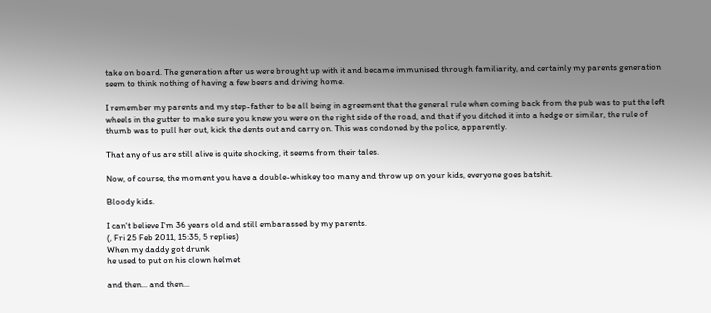take on board. The generation after us were brought up with it and became immunised through familiarity, and certainly my parents generation seem to think nothing of having a few beers and driving home.

I remember my parents and my step-father to be all being in agreement that the general rule when coming back from the pub was to put the left wheels in the gutter to make sure you knew you were on the right side of the road, and that if you ditched it into a hedge or similar, the rule of thumb was to pull her out, kick the dents out and carry on. This was condoned by the police, apparently.

That any of us are still alive is quite shocking, it seems from their tales.

Now, of course, the moment you have a double-whiskey too many and throw up on your kids, everyone goes batshit.

Bloody kids.

I can't believe I'm 36 years old and still embarassed by my parents.
(, Fri 25 Feb 2011, 15:35, 5 replies)
When my daddy got drunk
he used to put on his clown helmet

and then... and then...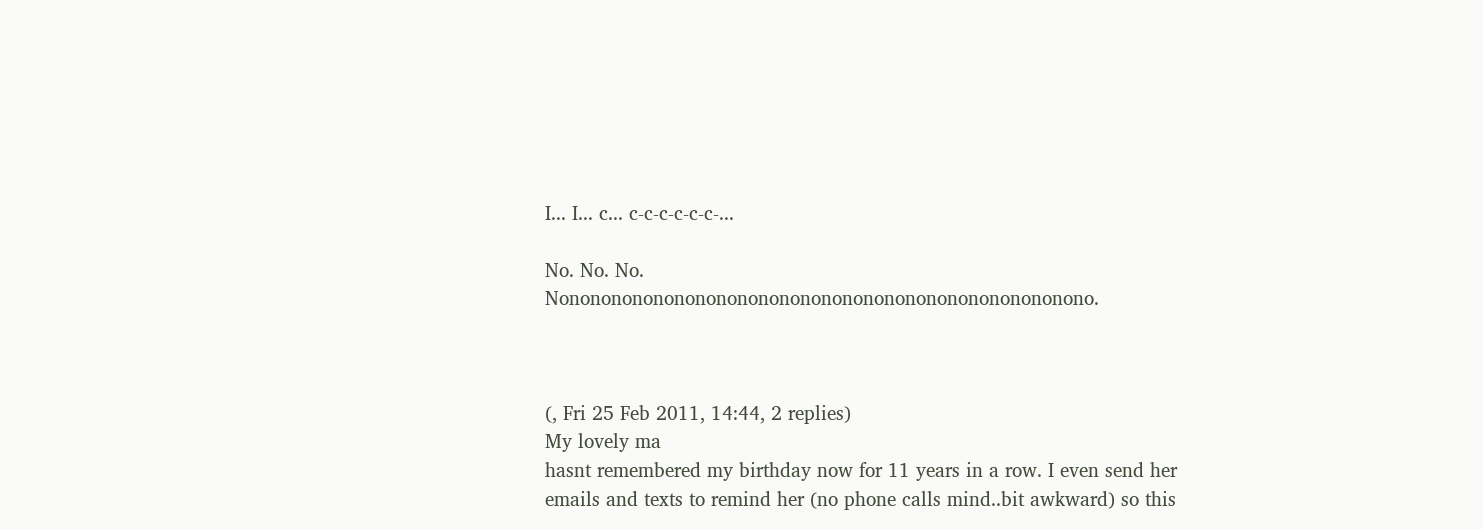I... I... c... c-c-c-c-c-c-...

No. No. No. Nononononononononononononononononononononononononono.



(, Fri 25 Feb 2011, 14:44, 2 replies)
My lovely ma
hasnt remembered my birthday now for 11 years in a row. I even send her emails and texts to remind her (no phone calls mind..bit awkward) so this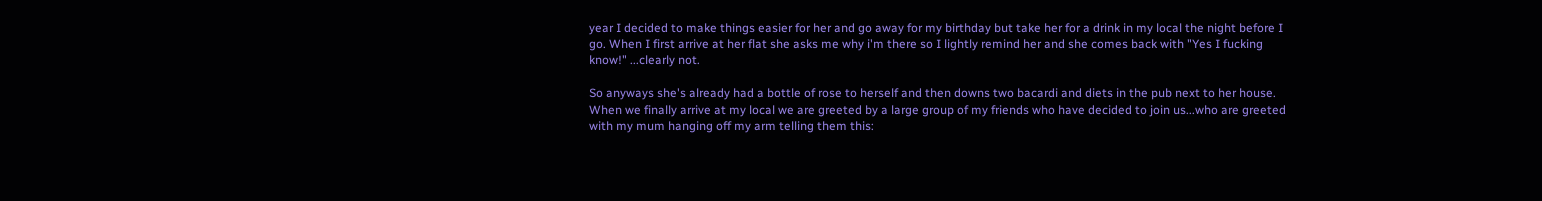year I decided to make things easier for her and go away for my birthday but take her for a drink in my local the night before I go. When I first arrive at her flat she asks me why i'm there so I lightly remind her and she comes back with "Yes I fucking know!" ...clearly not.

So anyways she's already had a bottle of rose to herself and then downs two bacardi and diets in the pub next to her house. When we finally arrive at my local we are greeted by a large group of my friends who have decided to join us...who are greeted with my mum hanging off my arm telling them this: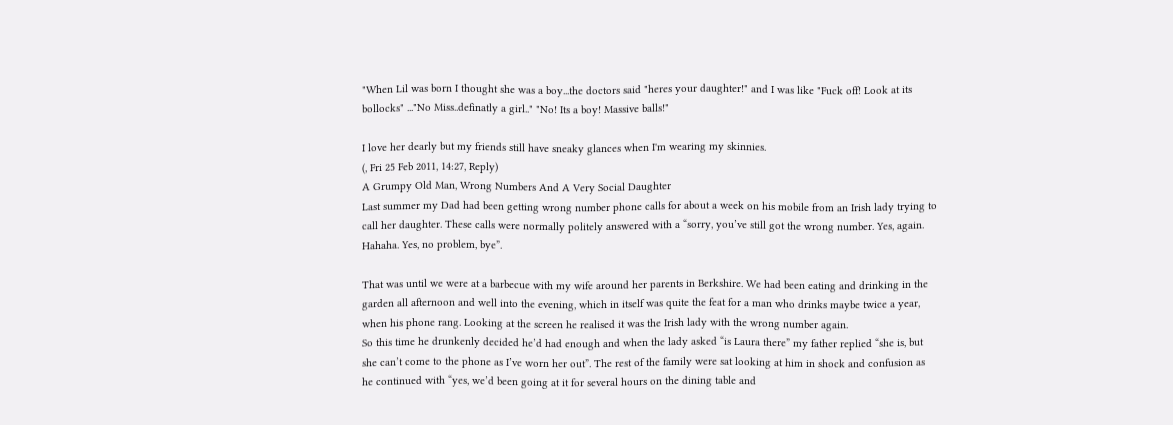"When Lil was born I thought she was a boy...the doctors said "heres your daughter!" and I was like "Fuck off! Look at its bollocks" ..."No Miss..definatly a girl.." "No! Its a boy! Massive balls!"

I love her dearly but my friends still have sneaky glances when I'm wearing my skinnies.
(, Fri 25 Feb 2011, 14:27, Reply)
A Grumpy Old Man, Wrong Numbers And A Very Social Daughter
Last summer my Dad had been getting wrong number phone calls for about a week on his mobile from an Irish lady trying to call her daughter. These calls were normally politely answered with a “sorry, you’ve still got the wrong number. Yes, again. Hahaha. Yes, no problem, bye”.

That was until we were at a barbecue with my wife around her parents in Berkshire. We had been eating and drinking in the garden all afternoon and well into the evening, which in itself was quite the feat for a man who drinks maybe twice a year, when his phone rang. Looking at the screen he realised it was the Irish lady with the wrong number again.
So this time he drunkenly decided he’d had enough and when the lady asked “is Laura there” my father replied “she is, but she can’t come to the phone as I’ve worn her out”. The rest of the family were sat looking at him in shock and confusion as he continued with “yes, we’d been going at it for several hours on the dining table and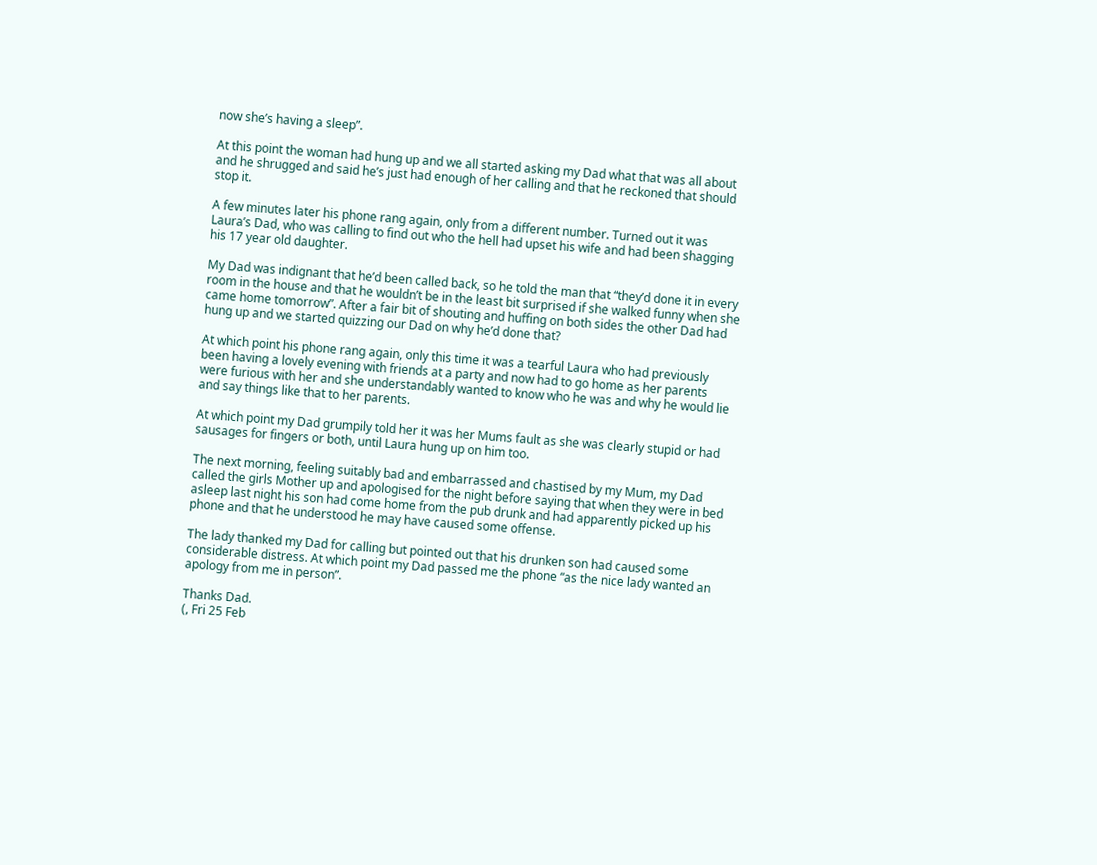now she’s having a sleep”.

At this point the woman had hung up and we all started asking my Dad what that was all about and he shrugged and said he’s just had enough of her calling and that he reckoned that should stop it.

A few minutes later his phone rang again, only from a different number. Turned out it was Laura’s Dad, who was calling to find out who the hell had upset his wife and had been shagging his 17 year old daughter.

My Dad was indignant that he’d been called back, so he told the man that “they’d done it in every room in the house and that he wouldn’t be in the least bit surprised if she walked funny when she came home tomorrow”. After a fair bit of shouting and huffing on both sides the other Dad had hung up and we started quizzing our Dad on why he’d done that?

At which point his phone rang again, only this time it was a tearful Laura who had previously been having a lovely evening with friends at a party and now had to go home as her parents were furious with her and she understandably wanted to know who he was and why he would lie and say things like that to her parents.

At which point my Dad grumpily told her it was her Mums fault as she was clearly stupid or had sausages for fingers or both, until Laura hung up on him too.

The next morning, feeling suitably bad and embarrassed and chastised by my Mum, my Dad called the girls Mother up and apologised for the night before saying that when they were in bed asleep last night his son had come home from the pub drunk and had apparently picked up his phone and that he understood he may have caused some offense.

The lady thanked my Dad for calling but pointed out that his drunken son had caused some considerable distress. At which point my Dad passed me the phone “as the nice lady wanted an apology from me in person”.

Thanks Dad.
(, Fri 25 Feb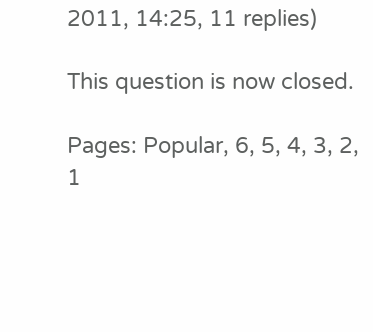2011, 14:25, 11 replies)

This question is now closed.

Pages: Popular, 6, 5, 4, 3, 2, 1